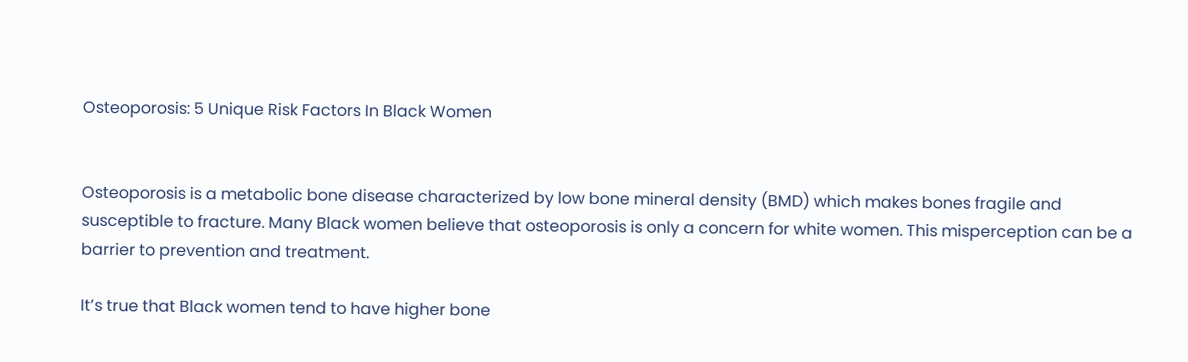Osteoporosis: 5 Unique Risk Factors In Black Women


Osteoporosis is a metabolic bone disease characterized by low bone mineral density (BMD) which makes bones fragile and susceptible to fracture. Many Black women believe that osteoporosis is only a concern for white women. This misperception can be a barrier to prevention and treatment.

It’s true that Black women tend to have higher bone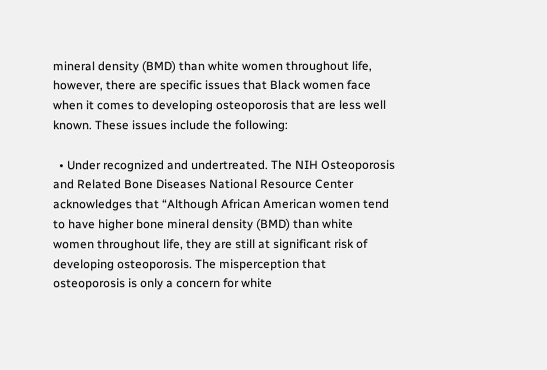mineral density (BMD) than white women throughout life, however, there are specific issues that Black women face when it comes to developing osteoporosis that are less well known. These issues include the following:

  • Under recognized and undertreated. The NIH Osteoporosis and Related Bone Diseases National Resource Center acknowledges that “Although African American women tend to have higher bone mineral density (BMD) than white women throughout life, they are still at significant risk of developing osteoporosis. The misperception that osteoporosis is only a concern for white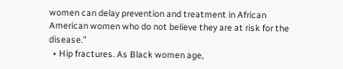women can delay prevention and treatment in African American women who do not believe they are at risk for the disease.”
  • Hip fractures. As Black women age,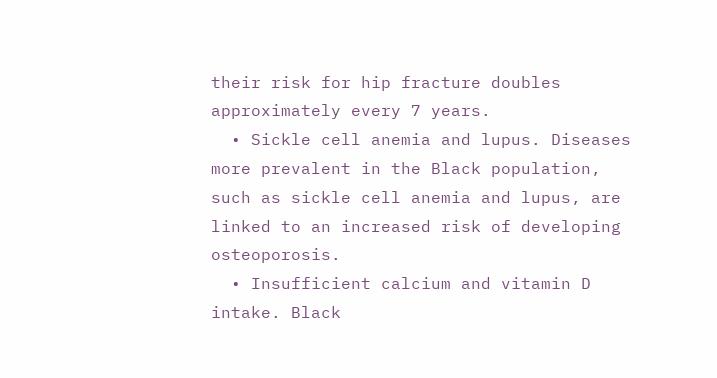their risk for hip fracture doubles approximately every 7 years.
  • Sickle cell anemia and lupus. Diseases more prevalent in the Black population, such as sickle cell anemia and lupus, are linked to an increased risk of developing osteoporosis.
  • Insufficient calcium and vitamin D intake. Black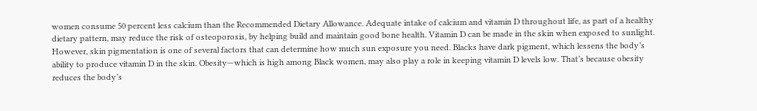women consume 50 percent less calcium than the Recommended Dietary Allowance. Adequate intake of calcium and vitamin D throughout life, as part of a healthy dietary pattern, may reduce the risk of osteoporosis, by helping build and maintain good bone health. Vitamin D can be made in the skin when exposed to sunlight. However, skin pigmentation is one of several factors that can determine how much sun exposure you need. Blacks have dark pigment, which lessens the body’s ability to produce vitamin D in the skin. Obesity—which is high among Black women, may also play a role in keeping vitamin D levels low. That’s because obesity reduces the body’s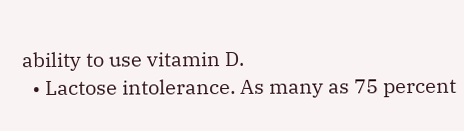ability to use vitamin D.
  • Lactose intolerance. As many as 75 percent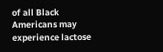of all Black Americans may experience lactose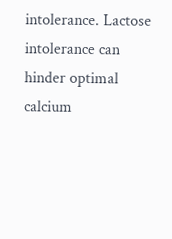intolerance. Lactose intolerance can hinder optimal calcium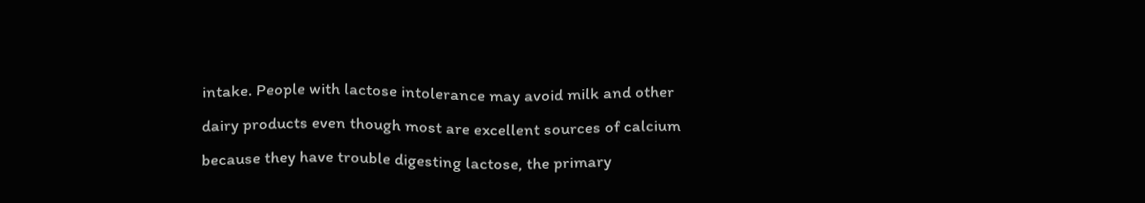intake. People with lactose intolerance may avoid milk and other dairy products even though most are excellent sources of calcium because they have trouble digesting lactose, the primary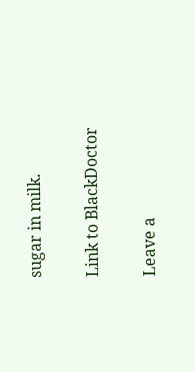sugar in milk.

Link to BlackDoctor

Leave a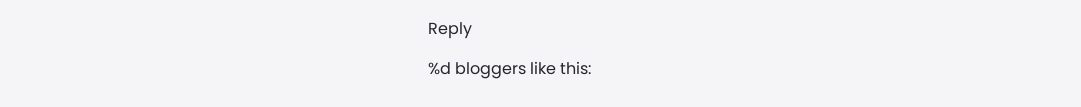Reply

%d bloggers like this: